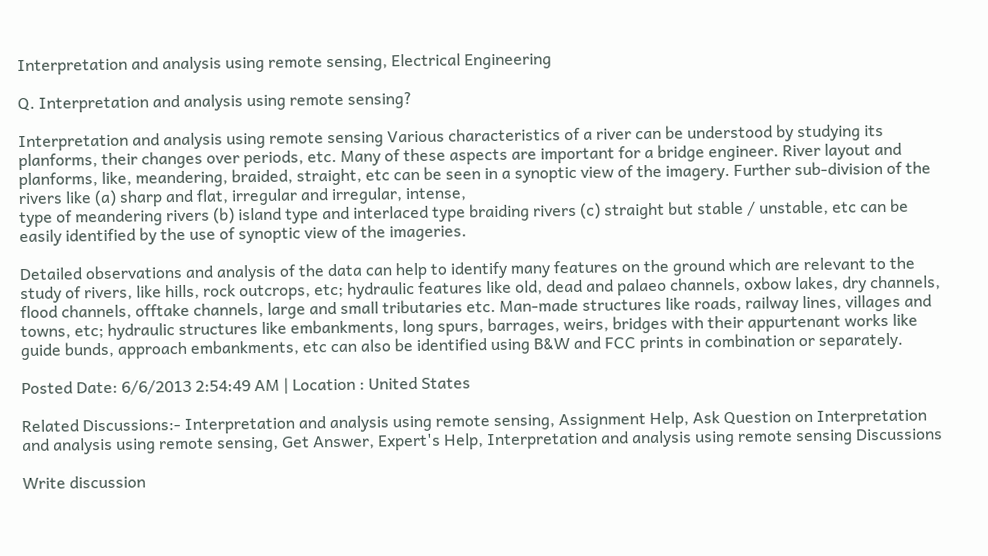Interpretation and analysis using remote sensing, Electrical Engineering

Q. Interpretation and analysis using remote sensing?

Interpretation and analysis using remote sensing Various characteristics of a river can be understood by studying its planforms, their changes over periods, etc. Many of these aspects are important for a bridge engineer. River layout and planforms, like, meandering, braided, straight, etc can be seen in a synoptic view of the imagery. Further sub-division of the rivers like (a) sharp and flat, irregular and irregular, intense,
type of meandering rivers (b) island type and interlaced type braiding rivers (c) straight but stable / unstable, etc can be easily identified by the use of synoptic view of the imageries.

Detailed observations and analysis of the data can help to identify many features on the ground which are relevant to the study of rivers, like hills, rock outcrops, etc; hydraulic features like old, dead and palaeo channels, oxbow lakes, dry channels, flood channels, offtake channels, large and small tributaries etc. Man-made structures like roads, railway lines, villages and towns, etc; hydraulic structures like embankments, long spurs, barrages, weirs, bridges with their appurtenant works like guide bunds, approach embankments, etc can also be identified using B&W and FCC prints in combination or separately.

Posted Date: 6/6/2013 2:54:49 AM | Location : United States

Related Discussions:- Interpretation and analysis using remote sensing, Assignment Help, Ask Question on Interpretation and analysis using remote sensing, Get Answer, Expert's Help, Interpretation and analysis using remote sensing Discussions

Write discussion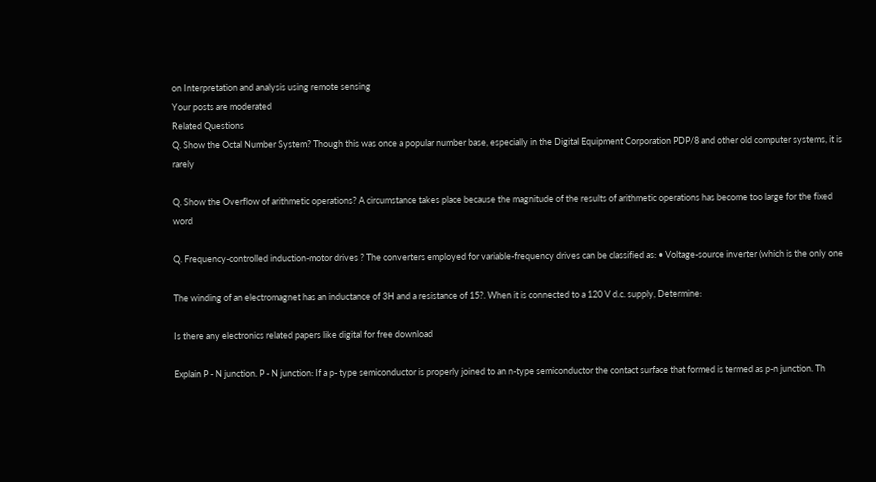on Interpretation and analysis using remote sensing
Your posts are moderated
Related Questions
Q. Show the Octal Number System? Though this was once a popular number base, especially in the Digital Equipment Corporation PDP/8 and other old computer systems, it is rarely

Q. Show the Overflow of arithmetic operations? A circumstance takes place because the magnitude of the results of arithmetic operations has become too large for the fixed word

Q. Frequency-controlled induction-motor drives ? The converters employed for variable-frequency drives can be classified as: • Voltage-source inverter (which is the only one

The winding of an electromagnet has an inductance of 3H and a resistance of 15?. When it is connected to a 120 V d.c. supply, Determine:

Is there any electronics related papers like digital for free download

Explain P - N junction. P - N junction: If a p- type semiconductor is properly joined to an n-type semiconductor the contact surface that formed is termed as p-n junction. Th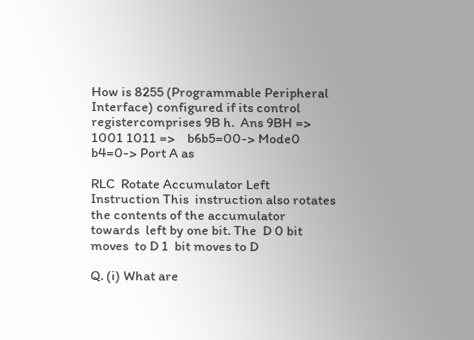How is 8255 (Programmable Peripheral Interface) configured if its control registercomprises 9B h.  Ans 9BH => 1001 1011 =>    b6b5=00-> Mode0    b4=0-> Port A as

RLC  Rotate Accumulator Left Instruction This  instruction also rotates the contents of the accumulator towards  left by one bit. The  D 0 bit  moves  to D 1  bit moves to D

Q. (i) What are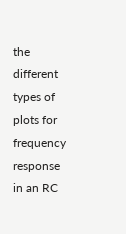the different types of plots for frequency response in an RC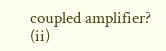coupled amplifier?     (ii)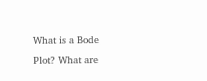What is a Bode Plot? What are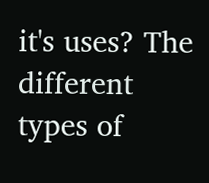it's uses? The different types of